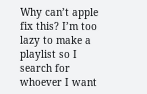Why can’t apple fix this? I’m too lazy to make a playlist so I search for whoever I want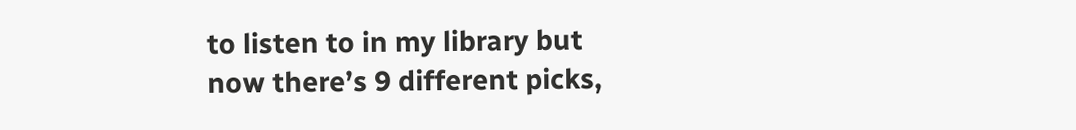to listen to in my library but now there’s 9 different picks,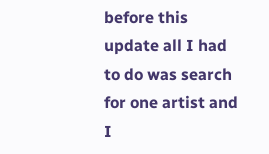before this update all I had to do was search for one artist and I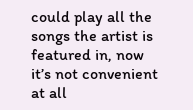could play all the songs the artist is featured in, now it’s not convenient at all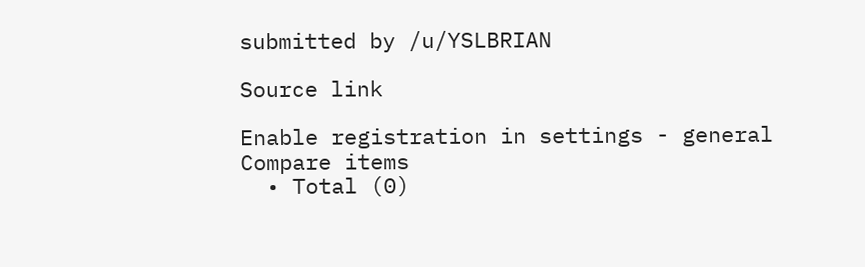submitted by /u/YSLBRIAN

Source link

Enable registration in settings - general
Compare items
  • Total (0)